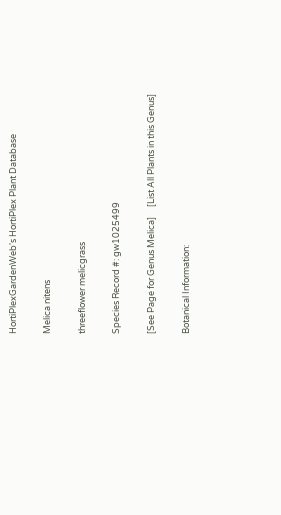HortiPlexGardenWeb's HortiPlex Plant Database

Melica nitens

threeflower melicgrass

Species Record #: gw1025499

[See Page for Genus Melica]     [List All Plants in this Genus]

Botanical Information: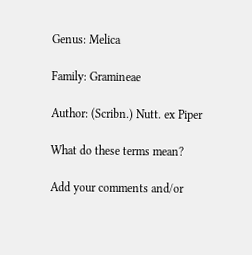Genus: Melica

Family: Gramineae

Author: (Scribn.) Nutt. ex Piper

What do these terms mean?

Add your comments and/or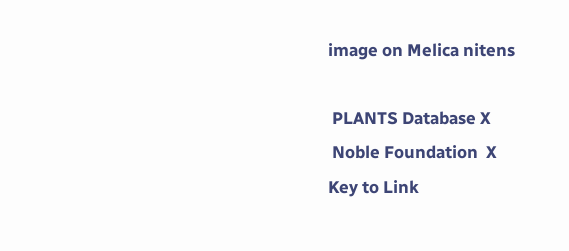image on Melica nitens

 PLANTS Database X
 Noble Foundation  X
Key to Link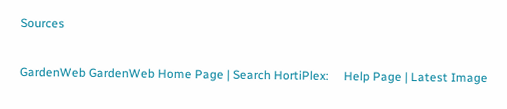Sources

GardenWeb GardenWeb Home Page | Search HortiPlex:     Help Page | Latest Image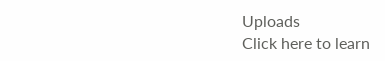Uploads
Click here to learn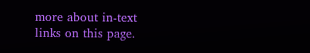more about in-text links on this page.